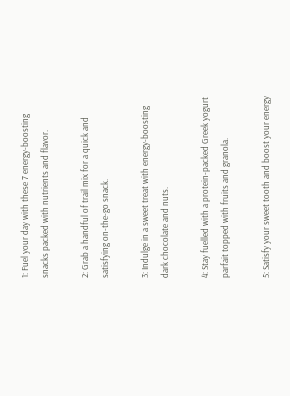1: Fuel your day with these 7 energy-boosting snacks packed with nutrients and flavor.

2: Grab a handful of trail mix for a quick and satisfying on-the-go snack.

3: Indulge in a sweet treat with energy-boosting dark chocolate and nuts.

4: Stay fuelled with a protein-packed Greek yogurt parfait topped with fruits and granola.

5: Satisfy your sweet tooth and boost your energy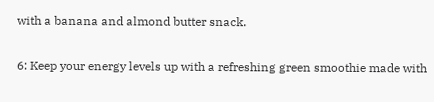with a banana and almond butter snack.

6: Keep your energy levels up with a refreshing green smoothie made with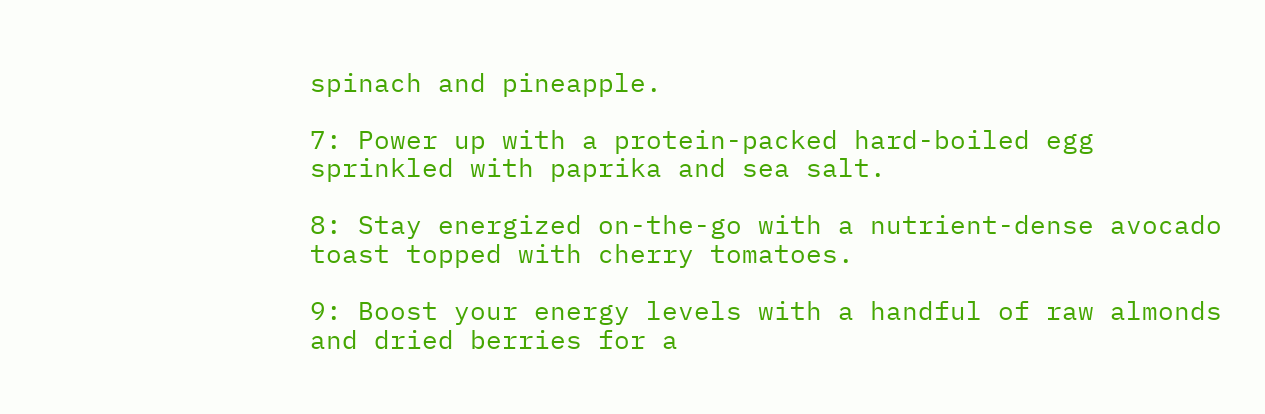spinach and pineapple.

7: Power up with a protein-packed hard-boiled egg sprinkled with paprika and sea salt.

8: Stay energized on-the-go with a nutrient-dense avocado toast topped with cherry tomatoes.

9: Boost your energy levels with a handful of raw almonds and dried berries for a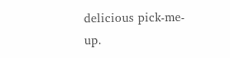delicious pick-me-up.